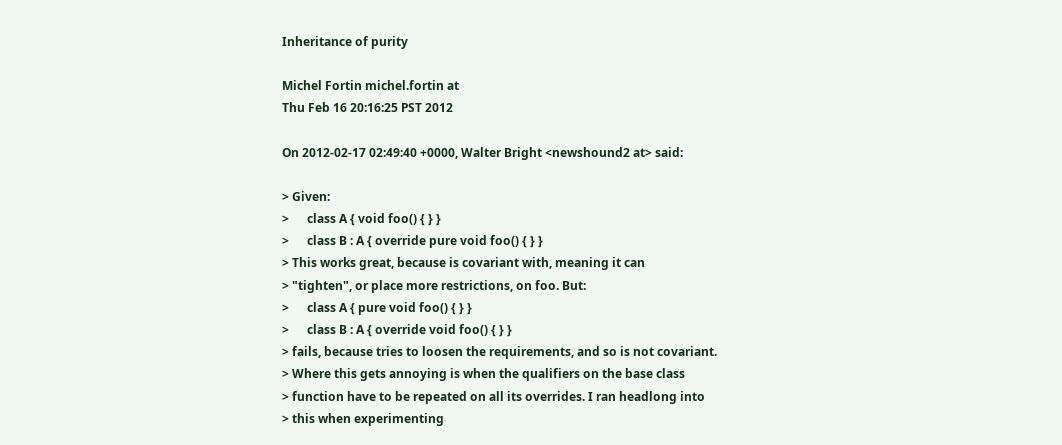Inheritance of purity

Michel Fortin michel.fortin at
Thu Feb 16 20:16:25 PST 2012

On 2012-02-17 02:49:40 +0000, Walter Bright <newshound2 at> said:

> Given:
>      class A { void foo() { } }
>      class B : A { override pure void foo() { } }
> This works great, because is covariant with, meaning it can
> "tighten", or place more restrictions, on foo. But:
>      class A { pure void foo() { } }
>      class B : A { override void foo() { } }
> fails, because tries to loosen the requirements, and so is not covariant.
> Where this gets annoying is when the qualifiers on the base class
> function have to be repeated on all its overrides. I ran headlong into
> this when experimenting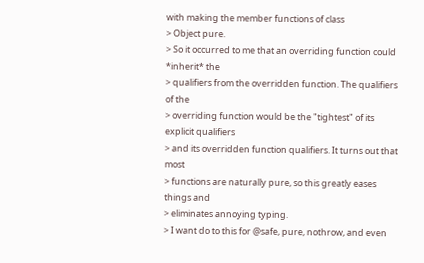with making the member functions of class
> Object pure.
> So it occurred to me that an overriding function could *inherit* the
> qualifiers from the overridden function. The qualifiers of the
> overriding function would be the "tightest" of its explicit qualifiers
> and its overridden function qualifiers. It turns out that most
> functions are naturally pure, so this greatly eases things and
> eliminates annoying typing.
> I want do to this for @safe, pure, nothrow, and even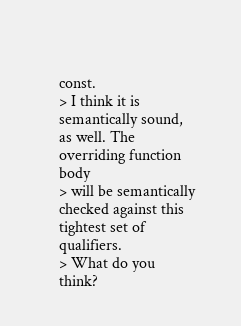const.
> I think it is semantically sound, as well. The overriding function body
> will be semantically checked against this tightest set of qualifiers.
> What do you think?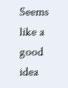Seems like a good idea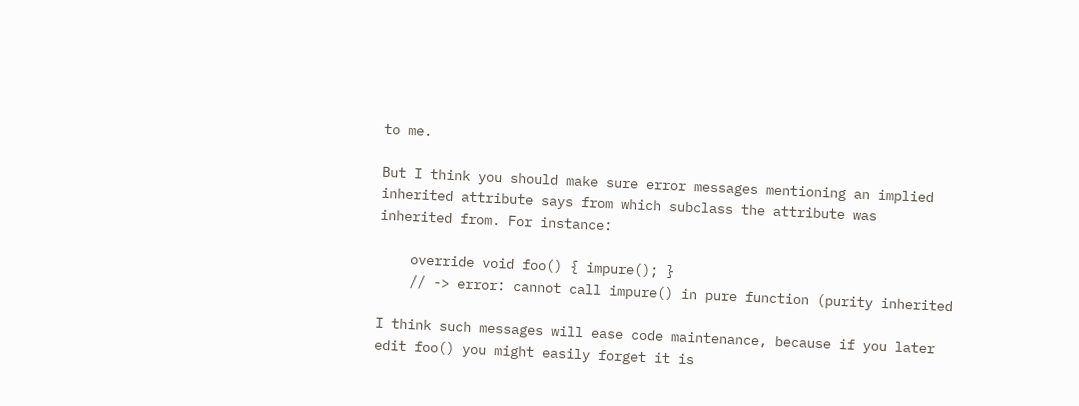to me.

But I think you should make sure error messages mentioning an implied
inherited attribute says from which subclass the attribute was
inherited from. For instance:

    override void foo() { impure(); }
    // -> error: cannot call impure() in pure function (purity inherited

I think such messages will ease code maintenance, because if you later
edit foo() you might easily forget it is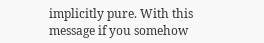implicitly pure. With this
message if you somehow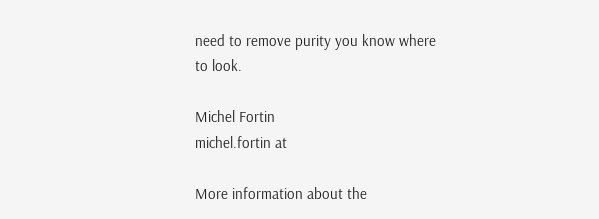need to remove purity you know where to look.

Michel Fortin
michel.fortin at

More information about the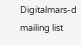Digitalmars-d mailing list